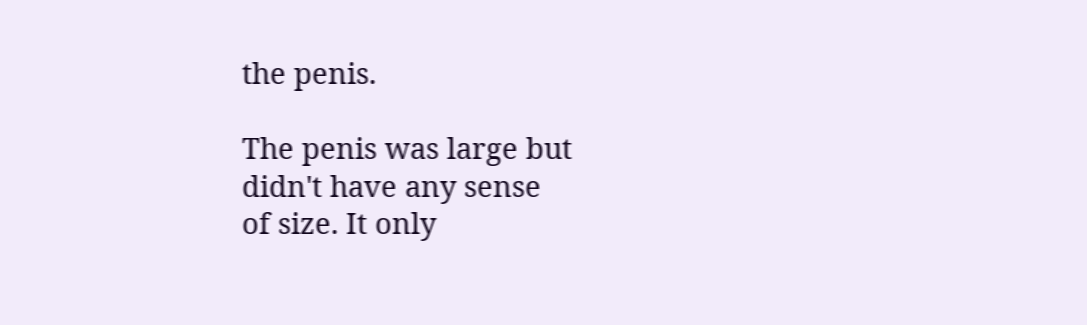the penis.

The penis was large but
didn't have any sense
of size. It only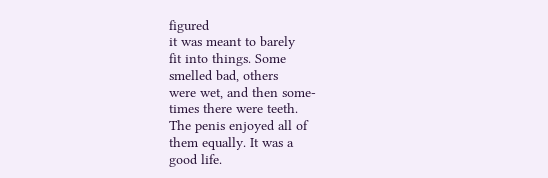figured
it was meant to barely
fit into things. Some
smelled bad, others
were wet, and then some-
times there were teeth.
The penis enjoyed all of
them equally. It was a
good life.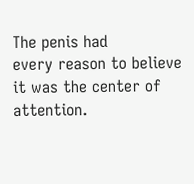The penis had
every reason to believe
it was the center of
attention.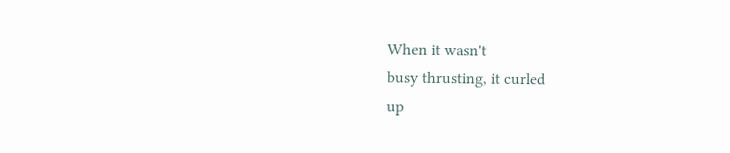When it wasn't
busy thrusting, it curled
up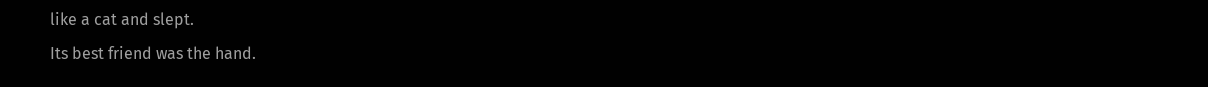like a cat and slept.
Its best friend was the hand.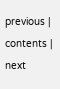previous | contents | next